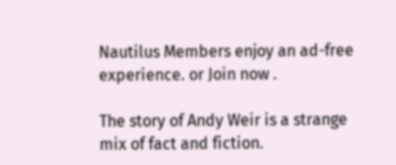Nautilus Members enjoy an ad-free experience. or Join now .

The story of Andy Weir is a strange mix of fact and fiction.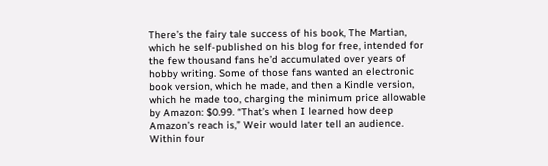There’s the fairy tale success of his book, The Martian, which he self-published on his blog for free, intended for the few thousand fans he’d accumulated over years of hobby writing. Some of those fans wanted an electronic book version, which he made, and then a Kindle version, which he made too, charging the minimum price allowable by Amazon: $0.99. “That’s when I learned how deep Amazon’s reach is,” Weir would later tell an audience. Within four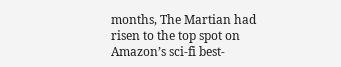months, The Martian had risen to the top spot on Amazon’s sci-fi best-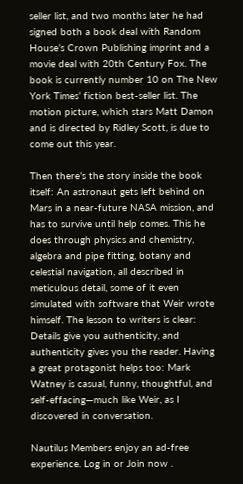seller list, and two months later he had signed both a book deal with Random House’s Crown Publishing imprint and a movie deal with 20th Century Fox. The book is currently number 10 on The New York Times’ fiction best-seller list. The motion picture, which stars Matt Damon and is directed by Ridley Scott, is due to come out this year.

Then there’s the story inside the book itself: An astronaut gets left behind on Mars in a near-future NASA mission, and has to survive until help comes. This he does through physics and chemistry, algebra and pipe fitting, botany and celestial navigation, all described in meticulous detail, some of it even simulated with software that Weir wrote himself. The lesson to writers is clear: Details give you authenticity, and authenticity gives you the reader. Having a great protagonist helps too: Mark Watney is casual, funny, thoughtful, and self-effacing—much like Weir, as I discovered in conversation.

Nautilus Members enjoy an ad-free experience. Log in or Join now .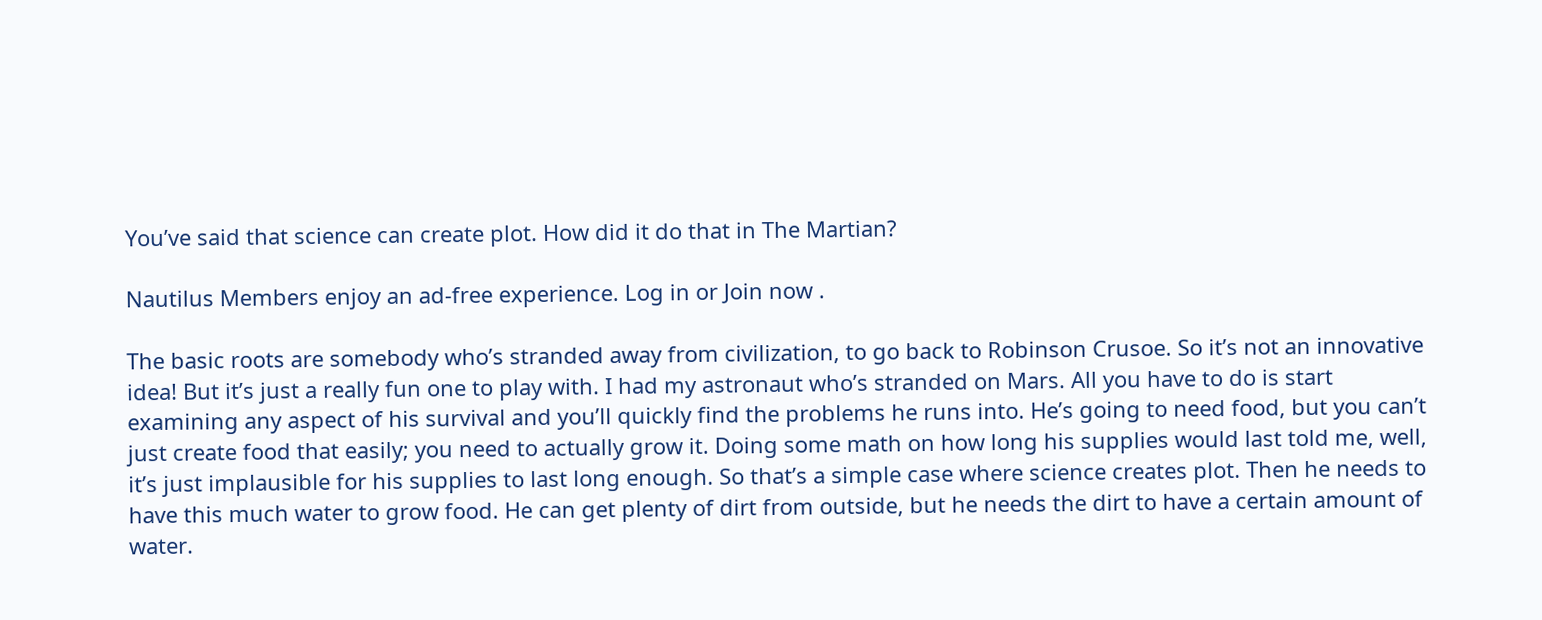You’ve said that science can create plot. How did it do that in The Martian?

Nautilus Members enjoy an ad-free experience. Log in or Join now .

The basic roots are somebody who’s stranded away from civilization, to go back to Robinson Crusoe. So it’s not an innovative idea! But it’s just a really fun one to play with. I had my astronaut who’s stranded on Mars. All you have to do is start examining any aspect of his survival and you’ll quickly find the problems he runs into. He’s going to need food, but you can’t just create food that easily; you need to actually grow it. Doing some math on how long his supplies would last told me, well, it’s just implausible for his supplies to last long enough. So that’s a simple case where science creates plot. Then he needs to have this much water to grow food. He can get plenty of dirt from outside, but he needs the dirt to have a certain amount of water.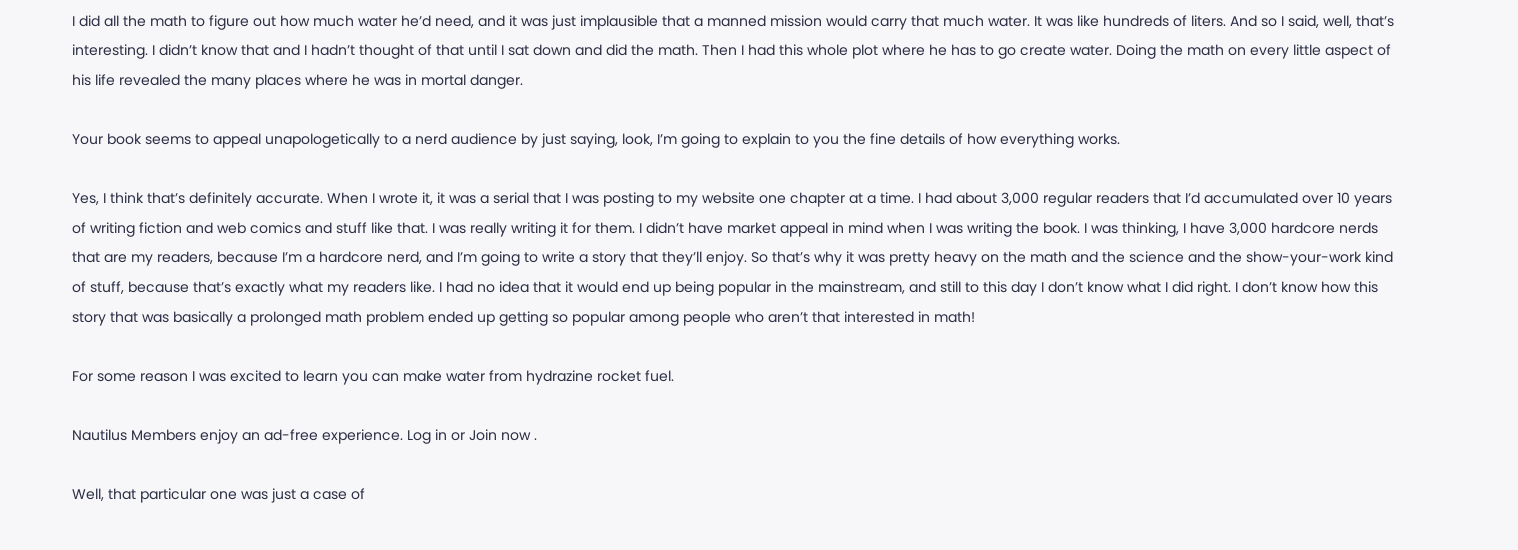I did all the math to figure out how much water he’d need, and it was just implausible that a manned mission would carry that much water. It was like hundreds of liters. And so I said, well, that’s interesting. I didn’t know that and I hadn’t thought of that until I sat down and did the math. Then I had this whole plot where he has to go create water. Doing the math on every little aspect of his life revealed the many places where he was in mortal danger.

Your book seems to appeal unapologetically to a nerd audience by just saying, look, I’m going to explain to you the fine details of how everything works.

Yes, I think that’s definitely accurate. When I wrote it, it was a serial that I was posting to my website one chapter at a time. I had about 3,000 regular readers that I’d accumulated over 10 years of writing fiction and web comics and stuff like that. I was really writing it for them. I didn’t have market appeal in mind when I was writing the book. I was thinking, I have 3,000 hardcore nerds that are my readers, because I’m a hardcore nerd, and I’m going to write a story that they’ll enjoy. So that’s why it was pretty heavy on the math and the science and the show-your-work kind of stuff, because that’s exactly what my readers like. I had no idea that it would end up being popular in the mainstream, and still to this day I don’t know what I did right. I don’t know how this story that was basically a prolonged math problem ended up getting so popular among people who aren’t that interested in math!

For some reason I was excited to learn you can make water from hydrazine rocket fuel.

Nautilus Members enjoy an ad-free experience. Log in or Join now .

Well, that particular one was just a case of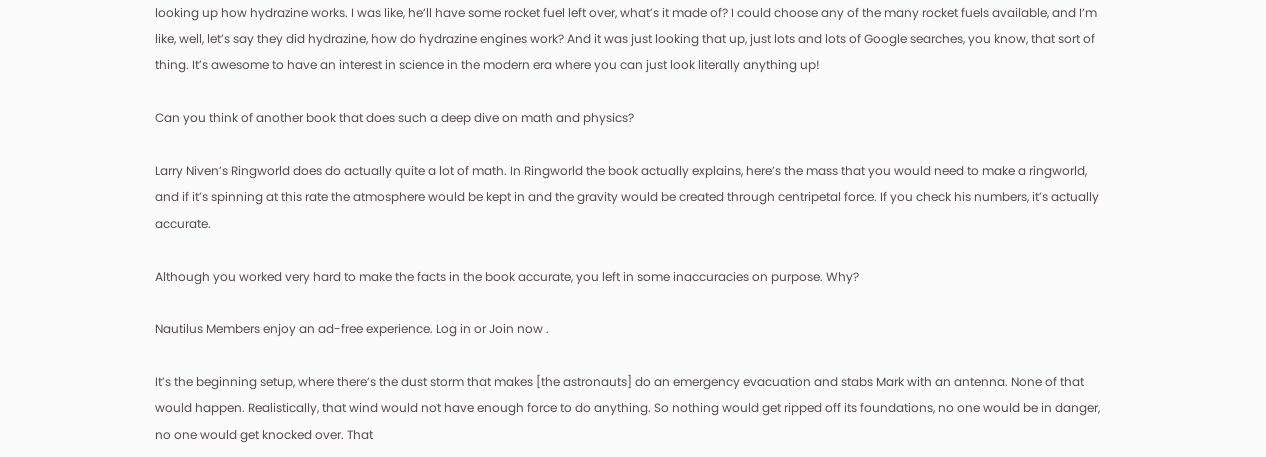looking up how hydrazine works. I was like, he’ll have some rocket fuel left over, what’s it made of? I could choose any of the many rocket fuels available, and I’m like, well, let’s say they did hydrazine, how do hydrazine engines work? And it was just looking that up, just lots and lots of Google searches, you know, that sort of thing. It’s awesome to have an interest in science in the modern era where you can just look literally anything up!

Can you think of another book that does such a deep dive on math and physics?

Larry Niven’s Ringworld does do actually quite a lot of math. In Ringworld the book actually explains, here’s the mass that you would need to make a ringworld, and if it’s spinning at this rate the atmosphere would be kept in and the gravity would be created through centripetal force. If you check his numbers, it’s actually accurate.

Although you worked very hard to make the facts in the book accurate, you left in some inaccuracies on purpose. Why?

Nautilus Members enjoy an ad-free experience. Log in or Join now .

It’s the beginning setup, where there’s the dust storm that makes [the astronauts] do an emergency evacuation and stabs Mark with an antenna. None of that would happen. Realistically, that wind would not have enough force to do anything. So nothing would get ripped off its foundations, no one would be in danger, no one would get knocked over. That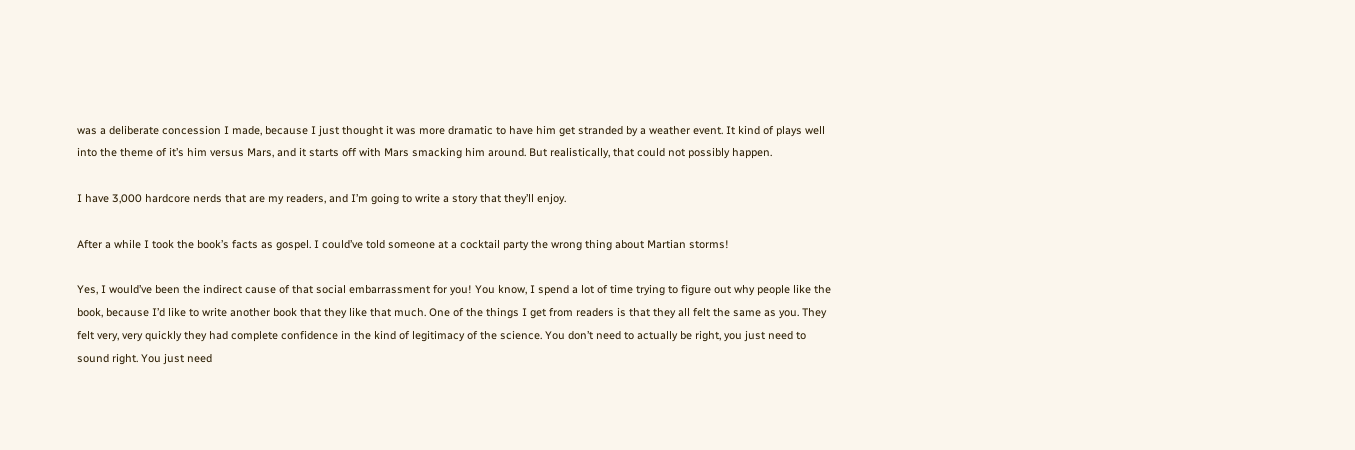was a deliberate concession I made, because I just thought it was more dramatic to have him get stranded by a weather event. It kind of plays well into the theme of it’s him versus Mars, and it starts off with Mars smacking him around. But realistically, that could not possibly happen.

I have 3,000 hardcore nerds that are my readers, and I’m going to write a story that they’ll enjoy.

After a while I took the book’s facts as gospel. I could’ve told someone at a cocktail party the wrong thing about Martian storms!

Yes, I would’ve been the indirect cause of that social embarrassment for you! You know, I spend a lot of time trying to figure out why people like the book, because I’d like to write another book that they like that much. One of the things I get from readers is that they all felt the same as you. They felt very, very quickly they had complete confidence in the kind of legitimacy of the science. You don’t need to actually be right, you just need to sound right. You just need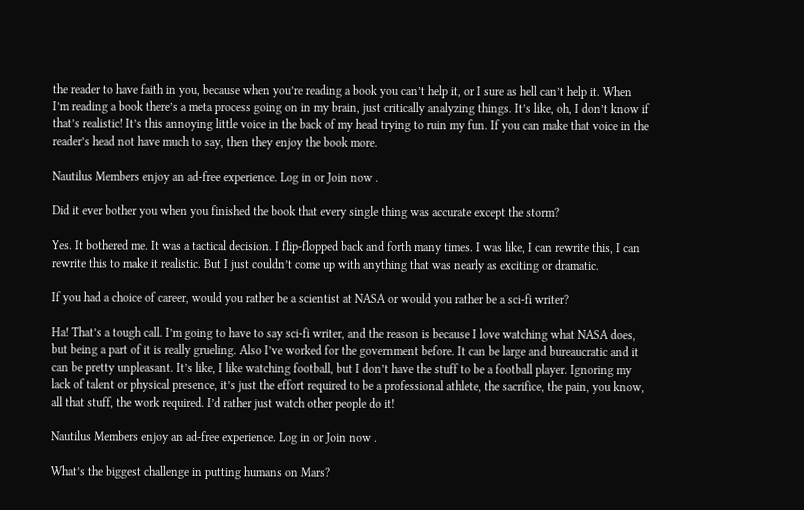the reader to have faith in you, because when you’re reading a book you can’t help it, or I sure as hell can’t help it. When I’m reading a book there’s a meta process going on in my brain, just critically analyzing things. It’s like, oh, I don’t know if that’s realistic! It’s this annoying little voice in the back of my head trying to ruin my fun. If you can make that voice in the reader’s head not have much to say, then they enjoy the book more.

Nautilus Members enjoy an ad-free experience. Log in or Join now .

Did it ever bother you when you finished the book that every single thing was accurate except the storm?

Yes. It bothered me. It was a tactical decision. I flip-flopped back and forth many times. I was like, I can rewrite this, I can rewrite this to make it realistic. But I just couldn’t come up with anything that was nearly as exciting or dramatic.

If you had a choice of career, would you rather be a scientist at NASA or would you rather be a sci-fi writer?

Ha! That’s a tough call. I’m going to have to say sci-fi writer, and the reason is because I love watching what NASA does, but being a part of it is really grueling. Also I’ve worked for the government before. It can be large and bureaucratic and it can be pretty unpleasant. It’s like, I like watching football, but I don’t have the stuff to be a football player. Ignoring my lack of talent or physical presence, it’s just the effort required to be a professional athlete, the sacrifice, the pain, you know, all that stuff, the work required. I’d rather just watch other people do it!

Nautilus Members enjoy an ad-free experience. Log in or Join now .

What’s the biggest challenge in putting humans on Mars?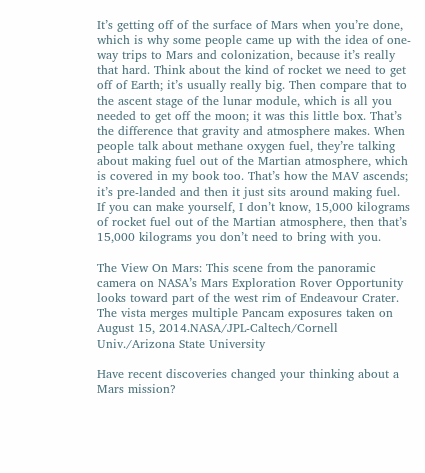It’s getting off of the surface of Mars when you’re done, which is why some people came up with the idea of one-way trips to Mars and colonization, because it’s really that hard. Think about the kind of rocket we need to get off of Earth; it’s usually really big. Then compare that to the ascent stage of the lunar module, which is all you needed to get off the moon; it was this little box. That’s the difference that gravity and atmosphere makes. When people talk about methane oxygen fuel, they’re talking about making fuel out of the Martian atmosphere, which is covered in my book too. That’s how the MAV ascends; it’s pre-landed and then it just sits around making fuel. If you can make yourself, I don’t know, 15,000 kilograms of rocket fuel out of the Martian atmosphere, then that’s 15,000 kilograms you don’t need to bring with you.

The View On Mars: This scene from the panoramic camera on NASA’s Mars Exploration Rover Opportunity looks toward part of the west rim of Endeavour Crater. The vista merges multiple Pancam exposures taken on August 15, 2014.NASA/JPL-Caltech/Cornell Univ./Arizona State University

Have recent discoveries changed your thinking about a Mars mission?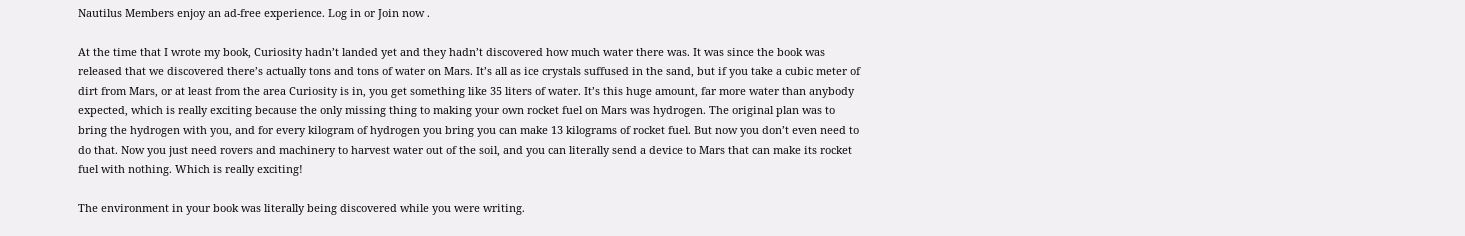Nautilus Members enjoy an ad-free experience. Log in or Join now .

At the time that I wrote my book, Curiosity hadn’t landed yet and they hadn’t discovered how much water there was. It was since the book was released that we discovered there’s actually tons and tons of water on Mars. It’s all as ice crystals suffused in the sand, but if you take a cubic meter of dirt from Mars, or at least from the area Curiosity is in, you get something like 35 liters of water. It’s this huge amount, far more water than anybody expected, which is really exciting because the only missing thing to making your own rocket fuel on Mars was hydrogen. The original plan was to bring the hydrogen with you, and for every kilogram of hydrogen you bring you can make 13 kilograms of rocket fuel. But now you don’t even need to do that. Now you just need rovers and machinery to harvest water out of the soil, and you can literally send a device to Mars that can make its rocket fuel with nothing. Which is really exciting!

The environment in your book was literally being discovered while you were writing.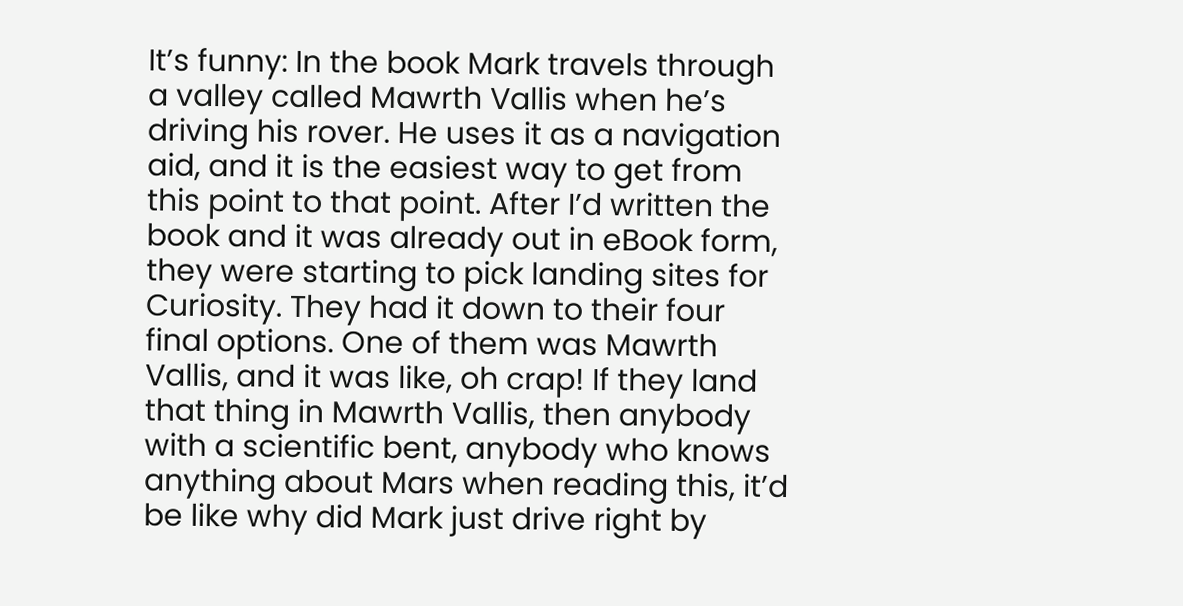It’s funny: In the book Mark travels through a valley called Mawrth Vallis when he’s driving his rover. He uses it as a navigation aid, and it is the easiest way to get from this point to that point. After I’d written the book and it was already out in eBook form, they were starting to pick landing sites for Curiosity. They had it down to their four final options. One of them was Mawrth Vallis, and it was like, oh crap! If they land that thing in Mawrth Vallis, then anybody with a scientific bent, anybody who knows anything about Mars when reading this, it’d be like why did Mark just drive right by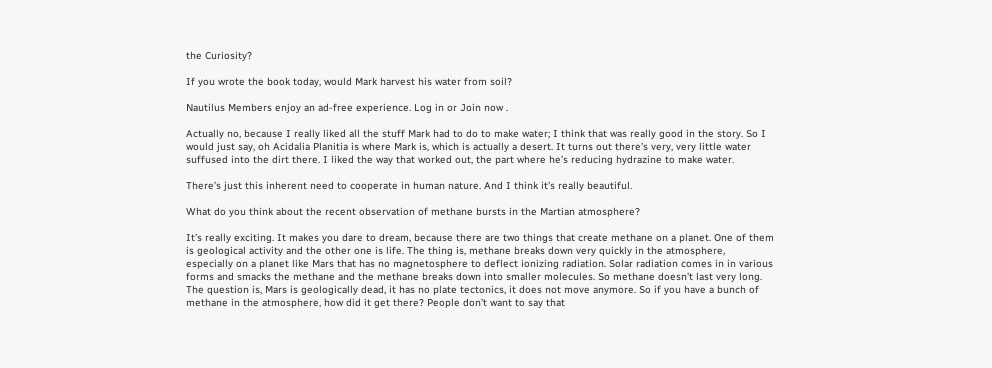the Curiosity?

If you wrote the book today, would Mark harvest his water from soil?

Nautilus Members enjoy an ad-free experience. Log in or Join now .

Actually no, because I really liked all the stuff Mark had to do to make water; I think that was really good in the story. So I would just say, oh Acidalia Planitia is where Mark is, which is actually a desert. It turns out there’s very, very little water suffused into the dirt there. I liked the way that worked out, the part where he’s reducing hydrazine to make water.

There’s just this inherent need to cooperate in human nature. And I think it’s really beautiful.

What do you think about the recent observation of methane bursts in the Martian atmosphere?

It’s really exciting. It makes you dare to dream, because there are two things that create methane on a planet. One of them is geological activity and the other one is life. The thing is, methane breaks down very quickly in the atmosphere, especially on a planet like Mars that has no magnetosphere to deflect ionizing radiation. Solar radiation comes in in various forms and smacks the methane and the methane breaks down into smaller molecules. So methane doesn’t last very long. The question is, Mars is geologically dead, it has no plate tectonics, it does not move anymore. So if you have a bunch of methane in the atmosphere, how did it get there? People don’t want to say that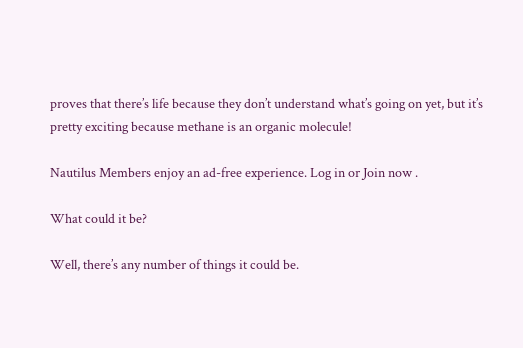proves that there’s life because they don’t understand what’s going on yet, but it’s pretty exciting because methane is an organic molecule!

Nautilus Members enjoy an ad-free experience. Log in or Join now .

What could it be?

Well, there’s any number of things it could be.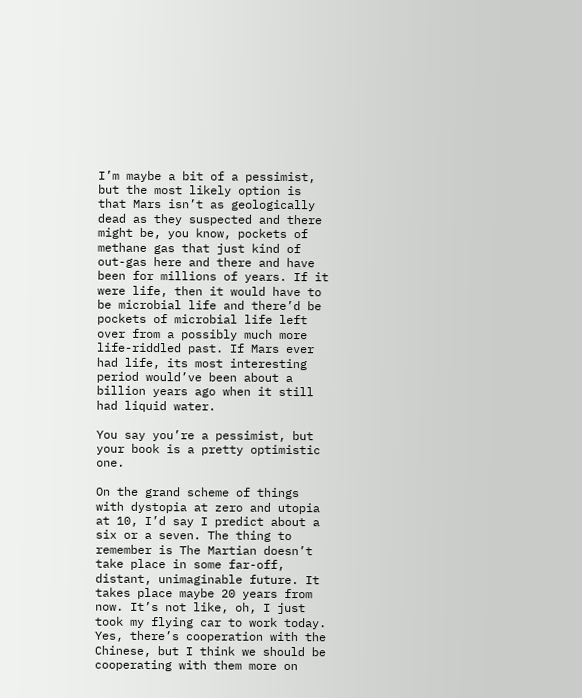I’m maybe a bit of a pessimist, but the most likely option is that Mars isn’t as geologically dead as they suspected and there might be, you know, pockets of methane gas that just kind of out-gas here and there and have been for millions of years. If it were life, then it would have to be microbial life and there’d be pockets of microbial life left over from a possibly much more life-riddled past. If Mars ever had life, its most interesting period would’ve been about a billion years ago when it still had liquid water.

You say you’re a pessimist, but your book is a pretty optimistic one.

On the grand scheme of things with dystopia at zero and utopia at 10, I’d say I predict about a six or a seven. The thing to remember is The Martian doesn’t take place in some far-off, distant, unimaginable future. It takes place maybe 20 years from now. It’s not like, oh, I just took my flying car to work today. Yes, there’s cooperation with the Chinese, but I think we should be cooperating with them more on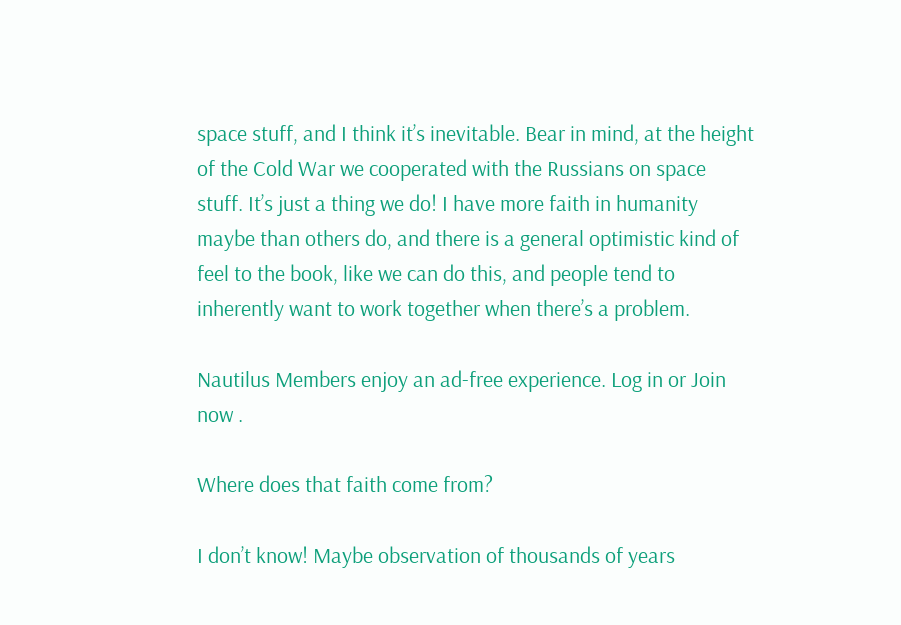space stuff, and I think it’s inevitable. Bear in mind, at the height of the Cold War we cooperated with the Russians on space stuff. It’s just a thing we do! I have more faith in humanity maybe than others do, and there is a general optimistic kind of feel to the book, like we can do this, and people tend to inherently want to work together when there’s a problem.

Nautilus Members enjoy an ad-free experience. Log in or Join now .

Where does that faith come from?

I don’t know! Maybe observation of thousands of years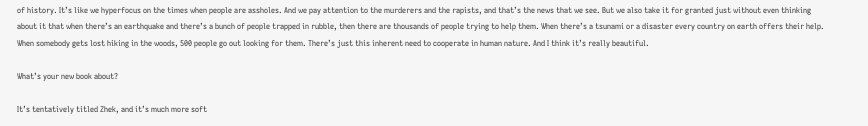of history. It’s like we hyperfocus on the times when people are assholes. And we pay attention to the murderers and the rapists, and that’s the news that we see. But we also take it for granted just without even thinking about it that when there’s an earthquake and there’s a bunch of people trapped in rubble, then there are thousands of people trying to help them. When there’s a tsunami or a disaster every country on earth offers their help. When somebody gets lost hiking in the woods, 500 people go out looking for them. There’s just this inherent need to cooperate in human nature. And I think it’s really beautiful.

What’s your new book about?

It’s tentatively titled Zhek, and it’s much more soft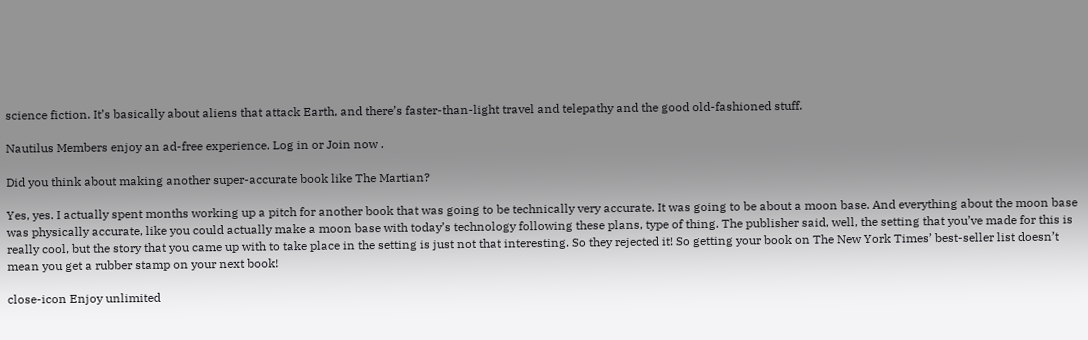science fiction. It’s basically about aliens that attack Earth, and there’s faster-than-light travel and telepathy and the good old-fashioned stuff.

Nautilus Members enjoy an ad-free experience. Log in or Join now .

Did you think about making another super-accurate book like The Martian?

Yes, yes. I actually spent months working up a pitch for another book that was going to be technically very accurate. It was going to be about a moon base. And everything about the moon base was physically accurate, like you could actually make a moon base with today’s technology following these plans, type of thing. The publisher said, well, the setting that you’ve made for this is really cool, but the story that you came up with to take place in the setting is just not that interesting. So they rejected it! So getting your book on The New York Times’ best-seller list doesn’t mean you get a rubber stamp on your next book!

close-icon Enjoy unlimited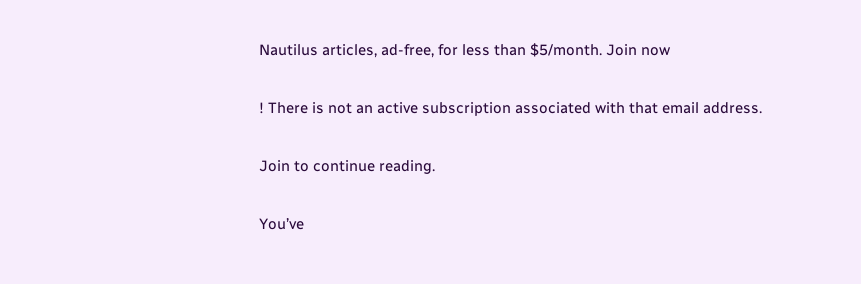Nautilus articles, ad-free, for less than $5/month. Join now

! There is not an active subscription associated with that email address.

Join to continue reading.

You’ve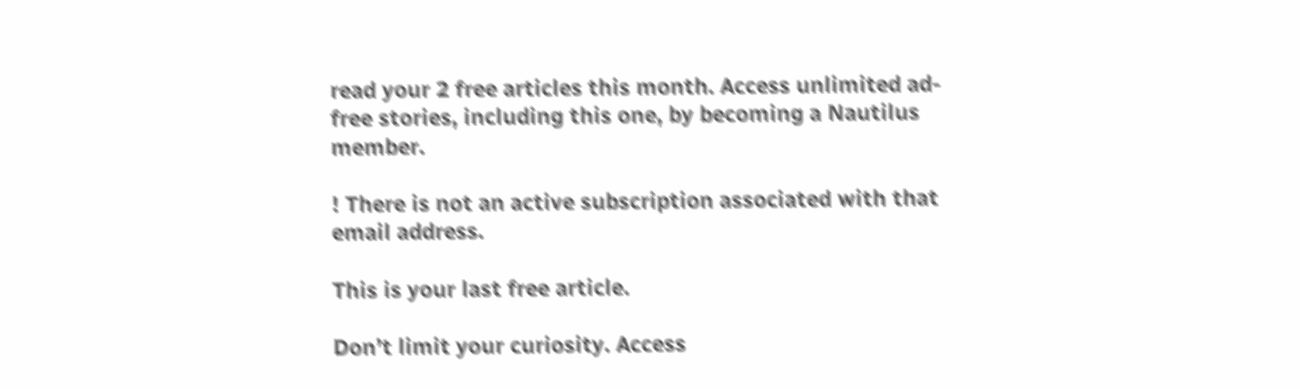read your 2 free articles this month. Access unlimited ad-free stories, including this one, by becoming a Nautilus member.

! There is not an active subscription associated with that email address.

This is your last free article.

Don’t limit your curiosity. Access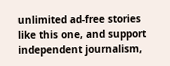unlimited ad-free stories like this one, and support independent journalism,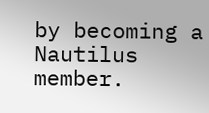by becoming a Nautilus member.